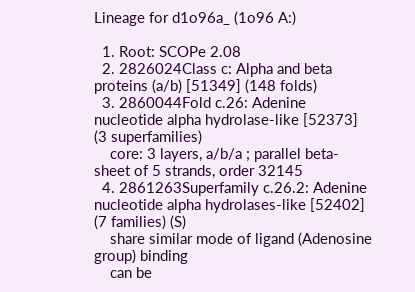Lineage for d1o96a_ (1o96 A:)

  1. Root: SCOPe 2.08
  2. 2826024Class c: Alpha and beta proteins (a/b) [51349] (148 folds)
  3. 2860044Fold c.26: Adenine nucleotide alpha hydrolase-like [52373] (3 superfamilies)
    core: 3 layers, a/b/a ; parallel beta-sheet of 5 strands, order 32145
  4. 2861263Superfamily c.26.2: Adenine nucleotide alpha hydrolases-like [52402] (7 families) (S)
    share similar mode of ligand (Adenosine group) binding
    can be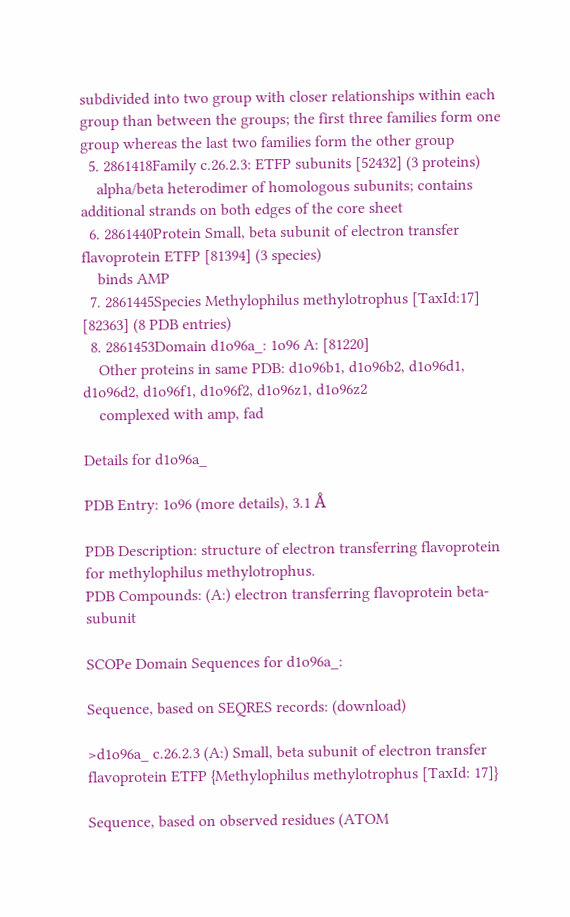subdivided into two group with closer relationships within each group than between the groups; the first three families form one group whereas the last two families form the other group
  5. 2861418Family c.26.2.3: ETFP subunits [52432] (3 proteins)
    alpha/beta heterodimer of homologous subunits; contains additional strands on both edges of the core sheet
  6. 2861440Protein Small, beta subunit of electron transfer flavoprotein ETFP [81394] (3 species)
    binds AMP
  7. 2861445Species Methylophilus methylotrophus [TaxId:17] [82363] (8 PDB entries)
  8. 2861453Domain d1o96a_: 1o96 A: [81220]
    Other proteins in same PDB: d1o96b1, d1o96b2, d1o96d1, d1o96d2, d1o96f1, d1o96f2, d1o96z1, d1o96z2
    complexed with amp, fad

Details for d1o96a_

PDB Entry: 1o96 (more details), 3.1 Å

PDB Description: structure of electron transferring flavoprotein for methylophilus methylotrophus.
PDB Compounds: (A:) electron transferring flavoprotein beta-subunit

SCOPe Domain Sequences for d1o96a_:

Sequence, based on SEQRES records: (download)

>d1o96a_ c.26.2.3 (A:) Small, beta subunit of electron transfer flavoprotein ETFP {Methylophilus methylotrophus [TaxId: 17]}

Sequence, based on observed residues (ATOM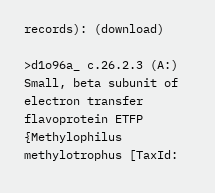records): (download)

>d1o96a_ c.26.2.3 (A:) Small, beta subunit of electron transfer flavoprotein ETFP {Methylophilus methylotrophus [TaxId: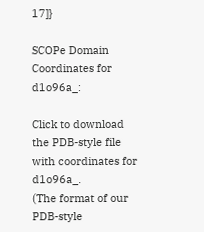17]}

SCOPe Domain Coordinates for d1o96a_:

Click to download the PDB-style file with coordinates for d1o96a_.
(The format of our PDB-style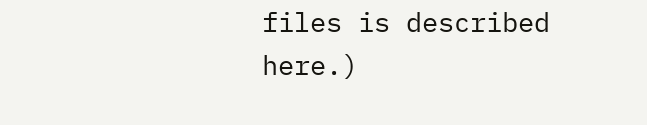files is described here.)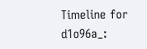Timeline for d1o96a_: